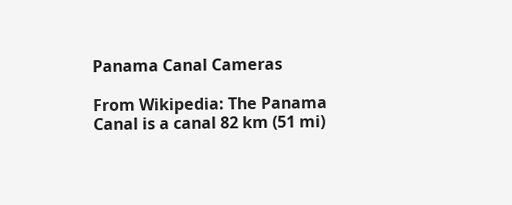Panama Canal Cameras

From Wikipedia: The Panama Canal is a canal 82 km (51 mi)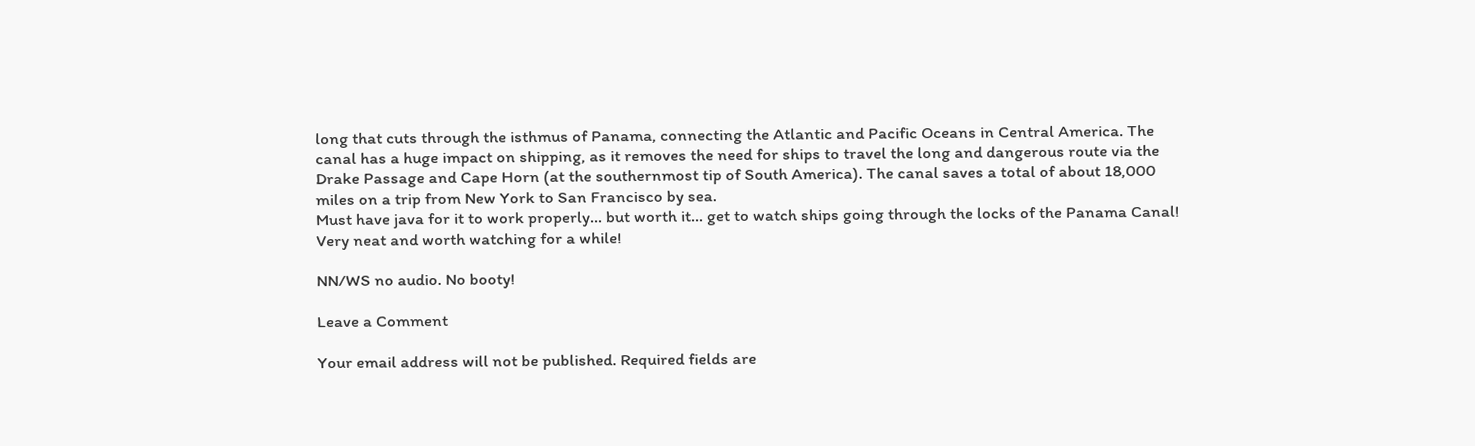long that cuts through the isthmus of Panama, connecting the Atlantic and Pacific Oceans in Central America. The canal has a huge impact on shipping, as it removes the need for ships to travel the long and dangerous route via the Drake Passage and Cape Horn (at the southernmost tip of South America). The canal saves a total of about 18,000 miles on a trip from New York to San Francisco by sea.
Must have java for it to work properly… but worth it… get to watch ships going through the locks of the Panama Canal! Very neat and worth watching for a while!

NN/WS no audio. No booty!

Leave a Comment

Your email address will not be published. Required fields are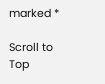marked *

Scroll to Top